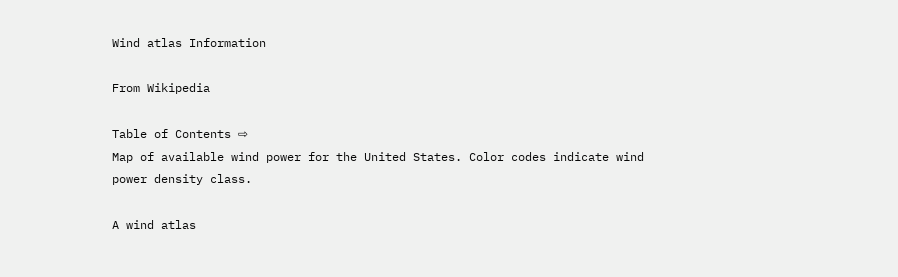Wind atlas Information

From Wikipedia

Table of Contents ⇨
Map of available wind power for the United States. Color codes indicate wind power density class.

A wind atlas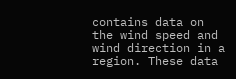contains data on the wind speed and wind direction in a region. These data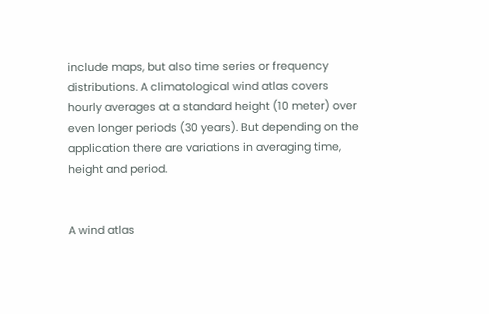include maps, but also time series or frequency distributions. A climatological wind atlas covers hourly averages at a standard height (10 meter) over even longer periods (30 years). But depending on the application there are variations in averaging time, height and period.


A wind atlas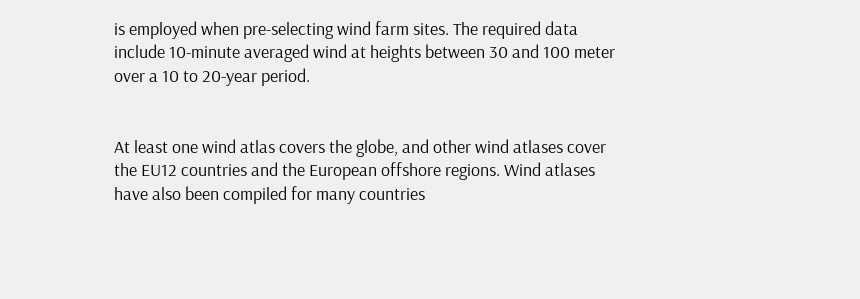is employed when pre-selecting wind farm sites. The required data include 10-minute averaged wind at heights between 30 and 100 meter over a 10 to 20-year period.


At least one wind atlas covers the globe, and other wind atlases cover the EU12 countries and the European offshore regions. Wind atlases have also been compiled for many countries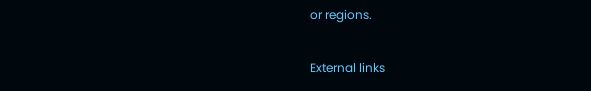or regions.

External links